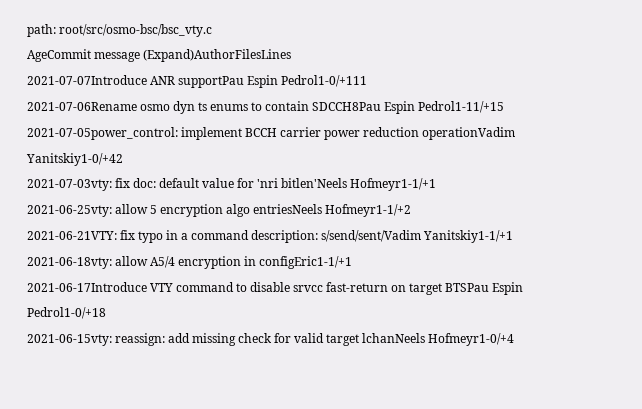path: root/src/osmo-bsc/bsc_vty.c
AgeCommit message (Expand)AuthorFilesLines
2021-07-07Introduce ANR supportPau Espin Pedrol1-0/+111
2021-07-06Rename osmo dyn ts enums to contain SDCCH8Pau Espin Pedrol1-11/+15
2021-07-05power_control: implement BCCH carrier power reduction operationVadim Yanitskiy1-0/+42
2021-07-03vty: fix doc: default value for 'nri bitlen'Neels Hofmeyr1-1/+1
2021-06-25vty: allow 5 encryption algo entriesNeels Hofmeyr1-1/+2
2021-06-21VTY: fix typo in a command description: s/send/sent/Vadim Yanitskiy1-1/+1
2021-06-18vty: allow A5/4 encryption in configEric1-1/+1
2021-06-17Introduce VTY command to disable srvcc fast-return on target BTSPau Espin Pedrol1-0/+18
2021-06-15vty: reassign: add missing check for valid target lchanNeels Hofmeyr1-0/+4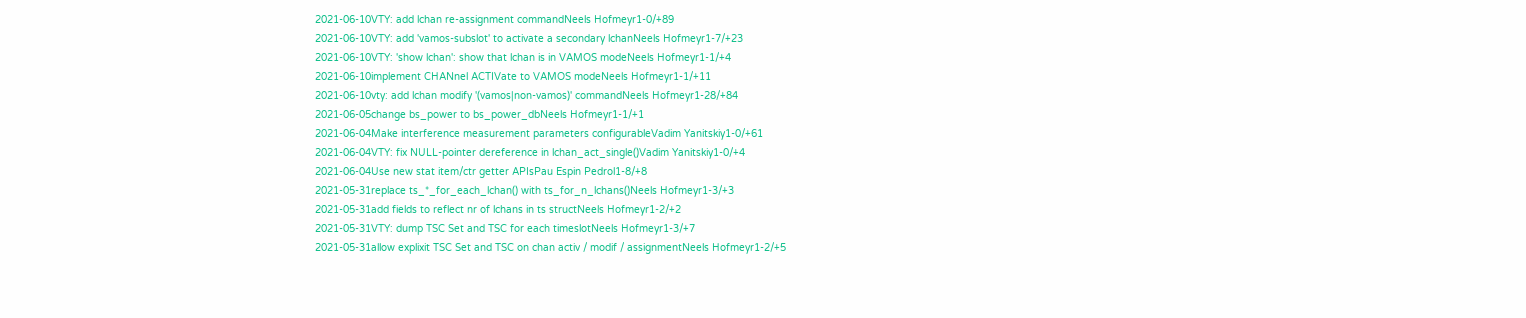2021-06-10VTY: add lchan re-assignment commandNeels Hofmeyr1-0/+89
2021-06-10VTY: add 'vamos-subslot' to activate a secondary lchanNeels Hofmeyr1-7/+23
2021-06-10VTY: 'show lchan': show that lchan is in VAMOS modeNeels Hofmeyr1-1/+4
2021-06-10implement CHANnel ACTIVate to VAMOS modeNeels Hofmeyr1-1/+11
2021-06-10vty: add lchan modify '(vamos|non-vamos)' commandNeels Hofmeyr1-28/+84
2021-06-05change bs_power to bs_power_dbNeels Hofmeyr1-1/+1
2021-06-04Make interference measurement parameters configurableVadim Yanitskiy1-0/+61
2021-06-04VTY: fix NULL-pointer dereference in lchan_act_single()Vadim Yanitskiy1-0/+4
2021-06-04Use new stat item/ctr getter APIsPau Espin Pedrol1-8/+8
2021-05-31replace ts_*_for_each_lchan() with ts_for_n_lchans()Neels Hofmeyr1-3/+3
2021-05-31add fields to reflect nr of lchans in ts structNeels Hofmeyr1-2/+2
2021-05-31VTY: dump TSC Set and TSC for each timeslotNeels Hofmeyr1-3/+7
2021-05-31allow explixit TSC Set and TSC on chan activ / modif / assignmentNeels Hofmeyr1-2/+5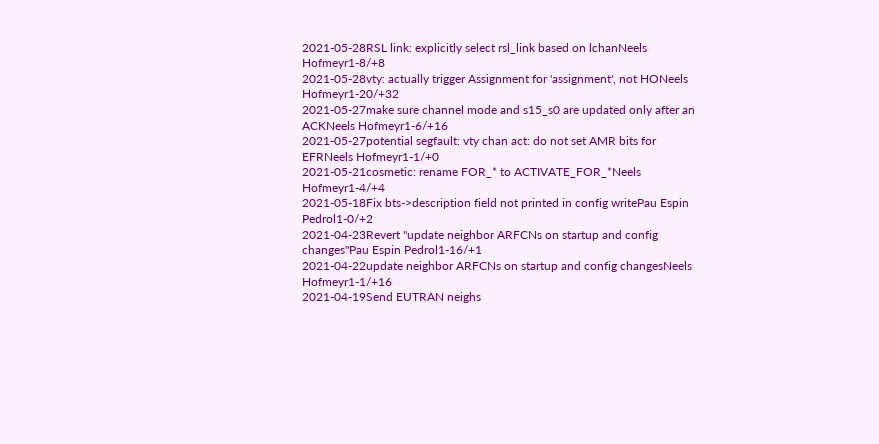2021-05-28RSL link: explicitly select rsl_link based on lchanNeels Hofmeyr1-8/+8
2021-05-28vty: actually trigger Assignment for 'assignment', not HONeels Hofmeyr1-20/+32
2021-05-27make sure channel mode and s15_s0 are updated only after an ACKNeels Hofmeyr1-6/+16
2021-05-27potential segfault: vty chan act: do not set AMR bits for EFRNeels Hofmeyr1-1/+0
2021-05-21cosmetic: rename FOR_* to ACTIVATE_FOR_*Neels Hofmeyr1-4/+4
2021-05-18Fix bts->description field not printed in config writePau Espin Pedrol1-0/+2
2021-04-23Revert "update neighbor ARFCNs on startup and config changes"Pau Espin Pedrol1-16/+1
2021-04-22update neighbor ARFCNs on startup and config changesNeels Hofmeyr1-1/+16
2021-04-19Send EUTRAN neighs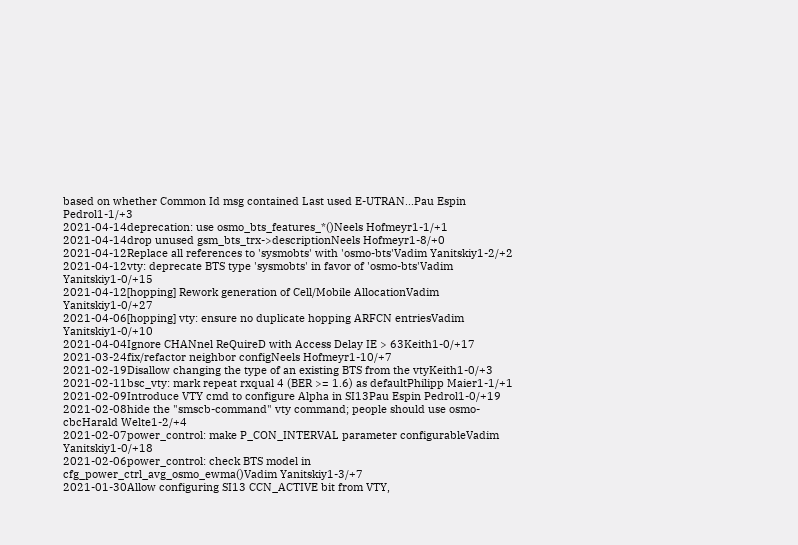based on whether Common Id msg contained Last used E-UTRAN...Pau Espin Pedrol1-1/+3
2021-04-14deprecation: use osmo_bts_features_*()Neels Hofmeyr1-1/+1
2021-04-14drop unused gsm_bts_trx->descriptionNeels Hofmeyr1-8/+0
2021-04-12Replace all references to 'sysmobts' with 'osmo-bts'Vadim Yanitskiy1-2/+2
2021-04-12vty: deprecate BTS type 'sysmobts' in favor of 'osmo-bts'Vadim Yanitskiy1-0/+15
2021-04-12[hopping] Rework generation of Cell/Mobile AllocationVadim Yanitskiy1-0/+27
2021-04-06[hopping] vty: ensure no duplicate hopping ARFCN entriesVadim Yanitskiy1-0/+10
2021-04-04Ignore CHANnel ReQuireD with Access Delay IE > 63Keith1-0/+17
2021-03-24fix/refactor neighbor configNeels Hofmeyr1-10/+7
2021-02-19Disallow changing the type of an existing BTS from the vtyKeith1-0/+3
2021-02-11bsc_vty: mark repeat rxqual 4 (BER >= 1.6) as defaultPhilipp Maier1-1/+1
2021-02-09Introduce VTY cmd to configure Alpha in SI13Pau Espin Pedrol1-0/+19
2021-02-08hide the "smscb-command" vty command; people should use osmo-cbcHarald Welte1-2/+4
2021-02-07power_control: make P_CON_INTERVAL parameter configurableVadim Yanitskiy1-0/+18
2021-02-06power_control: check BTS model in cfg_power_ctrl_avg_osmo_ewma()Vadim Yanitskiy1-3/+7
2021-01-30Allow configuring SI13 CCN_ACTIVE bit from VTY,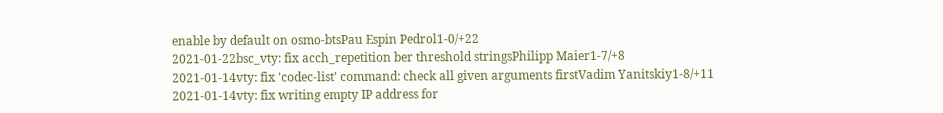enable by default on osmo-btsPau Espin Pedrol1-0/+22
2021-01-22bsc_vty: fix acch_repetition ber threshold stringsPhilipp Maier1-7/+8
2021-01-14vty: fix 'codec-list' command: check all given arguments firstVadim Yanitskiy1-8/+11
2021-01-14vty: fix writing empty IP address for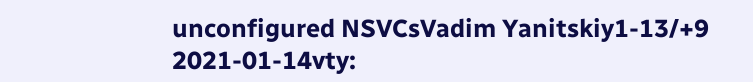unconfigured NSVCsVadim Yanitskiy1-13/+9
2021-01-14vty: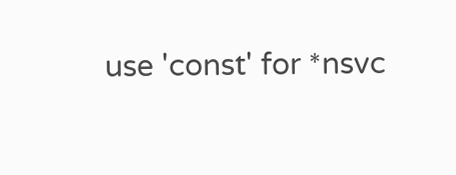use 'const' for *nsvc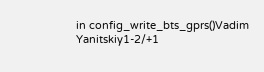in config_write_bts_gprs()Vadim Yanitskiy1-2/+1